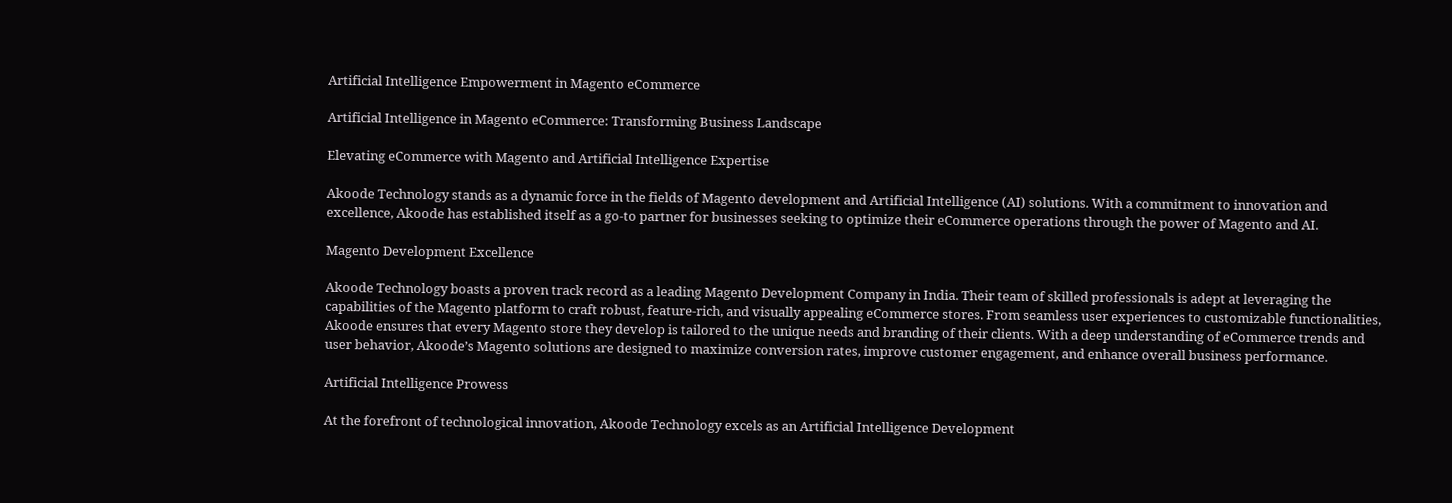Artificial Intelligence Empowerment in Magento eCommerce

Artificial Intelligence in Magento eCommerce: Transforming Business Landscape

Elevating eCommerce with Magento and Artificial Intelligence Expertise

Akoode Technology stands as a dynamic force in the fields of Magento development and Artificial Intelligence (AI) solutions. With a commitment to innovation and excellence, Akoode has established itself as a go-to partner for businesses seeking to optimize their eCommerce operations through the power of Magento and AI.

Magento Development Excellence

Akoode Technology boasts a proven track record as a leading Magento Development Company in India. Their team of skilled professionals is adept at leveraging the capabilities of the Magento platform to craft robust, feature-rich, and visually appealing eCommerce stores. From seamless user experiences to customizable functionalities, Akoode ensures that every Magento store they develop is tailored to the unique needs and branding of their clients. With a deep understanding of eCommerce trends and user behavior, Akoode’s Magento solutions are designed to maximize conversion rates, improve customer engagement, and enhance overall business performance.

Artificial Intelligence Prowess

At the forefront of technological innovation, Akoode Technology excels as an Artificial Intelligence Development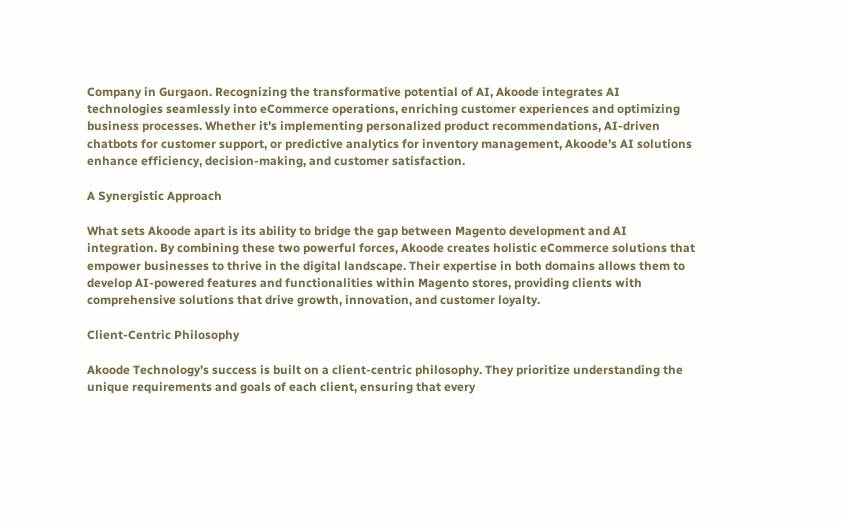Company in Gurgaon. Recognizing the transformative potential of AI, Akoode integrates AI technologies seamlessly into eCommerce operations, enriching customer experiences and optimizing business processes. Whether it’s implementing personalized product recommendations, AI-driven chatbots for customer support, or predictive analytics for inventory management, Akoode’s AI solutions enhance efficiency, decision-making, and customer satisfaction.

A Synergistic Approach

What sets Akoode apart is its ability to bridge the gap between Magento development and AI integration. By combining these two powerful forces, Akoode creates holistic eCommerce solutions that empower businesses to thrive in the digital landscape. Their expertise in both domains allows them to develop AI-powered features and functionalities within Magento stores, providing clients with comprehensive solutions that drive growth, innovation, and customer loyalty.

Client-Centric Philosophy

Akoode Technology’s success is built on a client-centric philosophy. They prioritize understanding the unique requirements and goals of each client, ensuring that every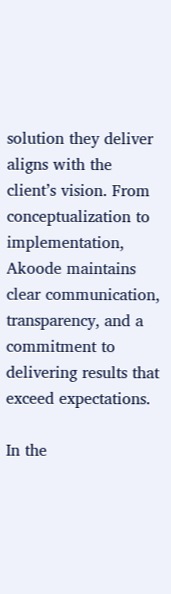solution they deliver aligns with the client’s vision. From conceptualization to implementation, Akoode maintains clear communication, transparency, and a commitment to delivering results that exceed expectations.

In the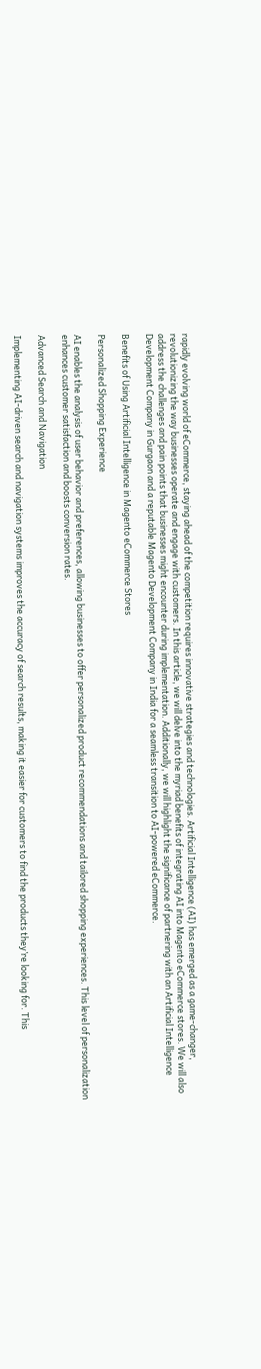rapidly evolving world of eCommerce, staying ahead of the competition requires innovative strategies and technologies. Artificial Intelligence (AI) has emerged as a game-changer, revolutionizing the way businesses operate and engage with customers. In this article, we will delve into the myriad benefits of integrating AI into Magento eCommerce stores. We will also address the challenges and pain points that businesses might encounter during implementation. Additionally, we will highlight the significance of partnering with an Artificial Intelligence Development Company in Gurgaon and a reputable Magento Development Company in India for a seamless transition to AI-powered eCommerce.

Benefits of Using Artificial Intelligence in Magento eCommerce Stores

Personalized Shopping Experience

AI enables the analysis of user behavior and preferences, allowing businesses to offer personalized product recommendations and tailored shopping experiences. This level of personalization enhances customer satisfaction and boosts conversion rates.

Advanced Search and Navigation

Implementing AI-driven search and navigation systems improves the accuracy of search results, making it easier for customers to find the products they’re looking for. This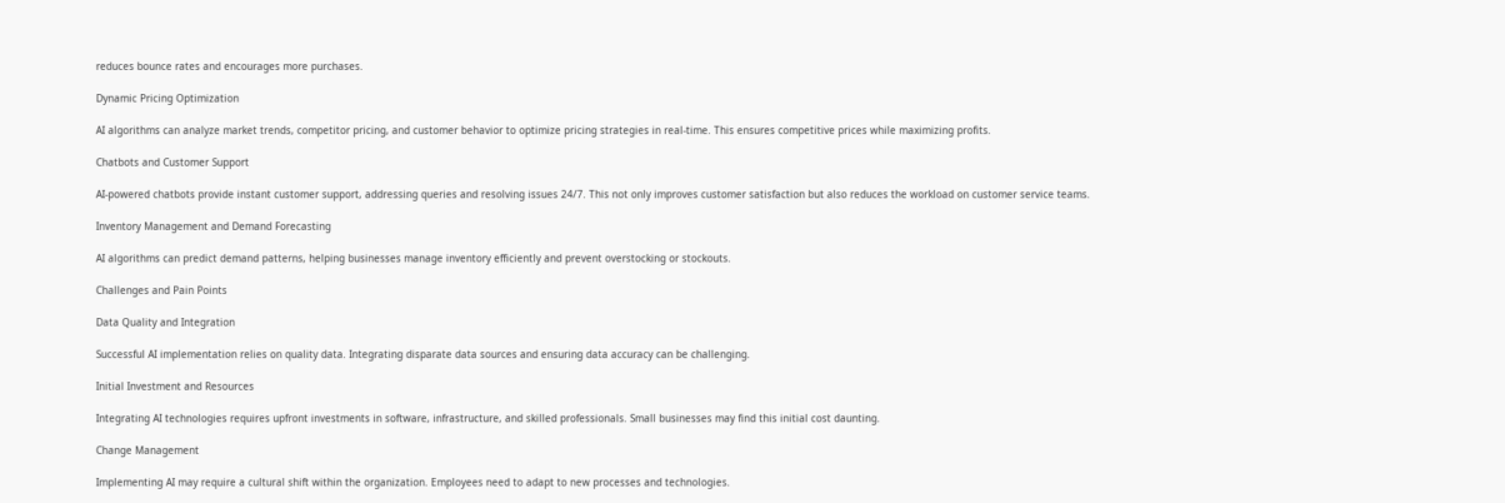reduces bounce rates and encourages more purchases.

Dynamic Pricing Optimization

AI algorithms can analyze market trends, competitor pricing, and customer behavior to optimize pricing strategies in real-time. This ensures competitive prices while maximizing profits.

Chatbots and Customer Support

AI-powered chatbots provide instant customer support, addressing queries and resolving issues 24/7. This not only improves customer satisfaction but also reduces the workload on customer service teams.

Inventory Management and Demand Forecasting

AI algorithms can predict demand patterns, helping businesses manage inventory efficiently and prevent overstocking or stockouts.

Challenges and Pain Points

Data Quality and Integration

Successful AI implementation relies on quality data. Integrating disparate data sources and ensuring data accuracy can be challenging.

Initial Investment and Resources

Integrating AI technologies requires upfront investments in software, infrastructure, and skilled professionals. Small businesses may find this initial cost daunting.

Change Management

Implementing AI may require a cultural shift within the organization. Employees need to adapt to new processes and technologies.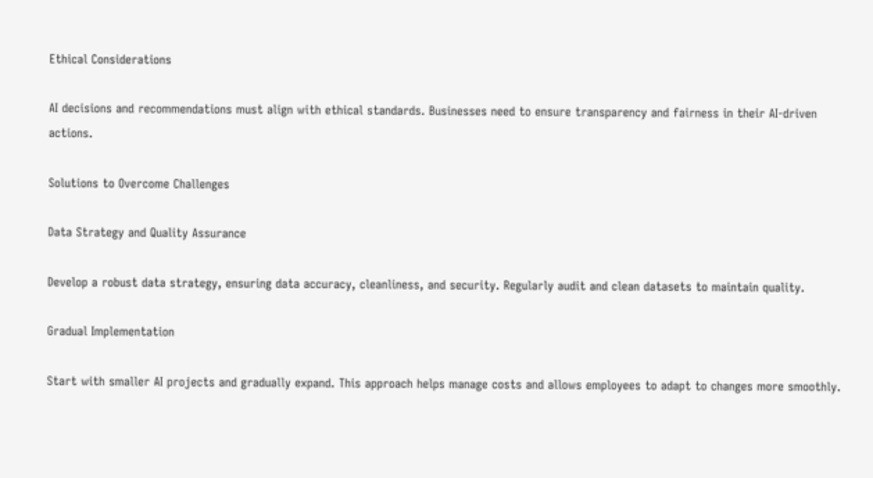Ethical Considerations

AI decisions and recommendations must align with ethical standards. Businesses need to ensure transparency and fairness in their AI-driven actions.

Solutions to Overcome Challenges

Data Strategy and Quality Assurance

Develop a robust data strategy, ensuring data accuracy, cleanliness, and security. Regularly audit and clean datasets to maintain quality.

Gradual Implementation

Start with smaller AI projects and gradually expand. This approach helps manage costs and allows employees to adapt to changes more smoothly.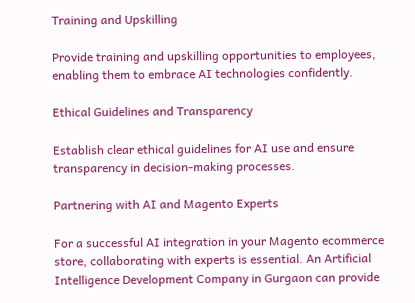Training and Upskilling

Provide training and upskilling opportunities to employees, enabling them to embrace AI technologies confidently.

Ethical Guidelines and Transparency

Establish clear ethical guidelines for AI use and ensure transparency in decision-making processes.

Partnering with AI and Magento Experts

For a successful AI integration in your Magento ecommerce store, collaborating with experts is essential. An Artificial Intelligence Development Company in Gurgaon can provide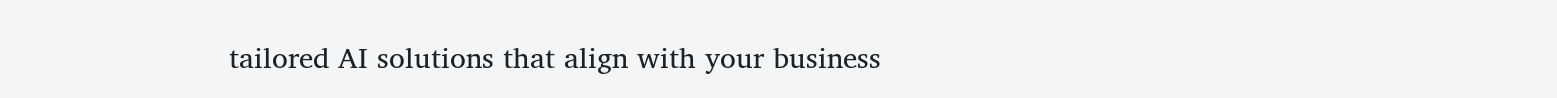tailored AI solutions that align with your business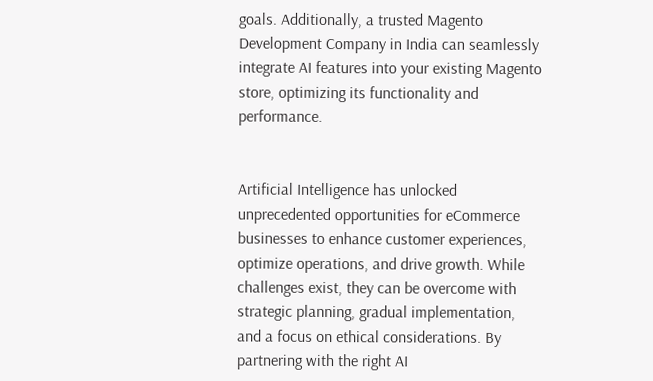goals. Additionally, a trusted Magento Development Company in India can seamlessly integrate AI features into your existing Magento store, optimizing its functionality and performance.


Artificial Intelligence has unlocked unprecedented opportunities for eCommerce businesses to enhance customer experiences, optimize operations, and drive growth. While challenges exist, they can be overcome with strategic planning, gradual implementation, and a focus on ethical considerations. By partnering with the right AI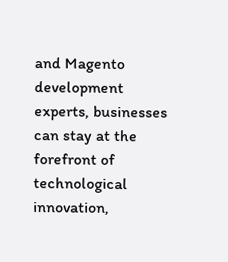and Magento development experts, businesses can stay at the forefront of technological innovation,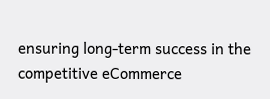ensuring long-term success in the competitive eCommerce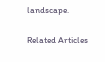landscape.

Related Articles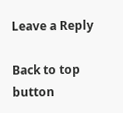Leave a Reply

Back to top button